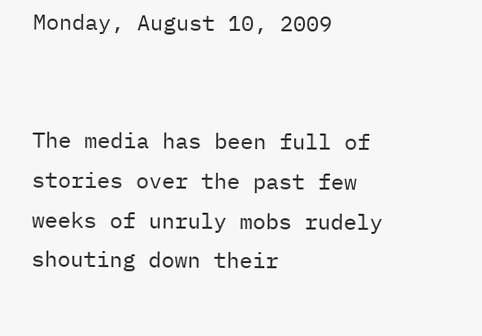Monday, August 10, 2009


The media has been full of stories over the past few weeks of unruly mobs rudely shouting down their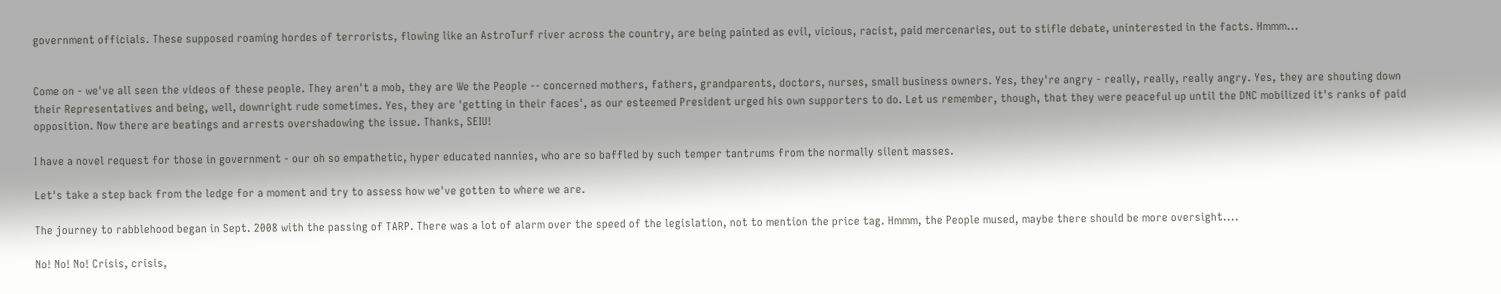government officials. These supposed roaming hordes of terrorists, flowing like an AstroTurf river across the country, are being painted as evil, vicious, racist, paid mercenaries, out to stifle debate, uninterested in the facts. Hmmm...


Come on - we've all seen the videos of these people. They aren't a mob, they are We the People -- concerned mothers, fathers, grandparents, doctors, nurses, small business owners. Yes, they're angry - really, really, really angry. Yes, they are shouting down their Representatives and being, well, downright rude sometimes. Yes, they are 'getting in their faces', as our esteemed President urged his own supporters to do. Let us remember, though, that they were peaceful up until the DNC mobilized it's ranks of paid opposition. Now there are beatings and arrests overshadowing the issue. Thanks, SEIU!

I have a novel request for those in government - our oh so empathetic, hyper educated nannies, who are so baffled by such temper tantrums from the normally silent masses.

Let's take a step back from the ledge for a moment and try to assess how we've gotten to where we are.

The journey to rabblehood began in Sept. 2008 with the passing of TARP. There was a lot of alarm over the speed of the legislation, not to mention the price tag. Hmmm, the People mused, maybe there should be more oversight....

No! No! No! Crisis, crisis,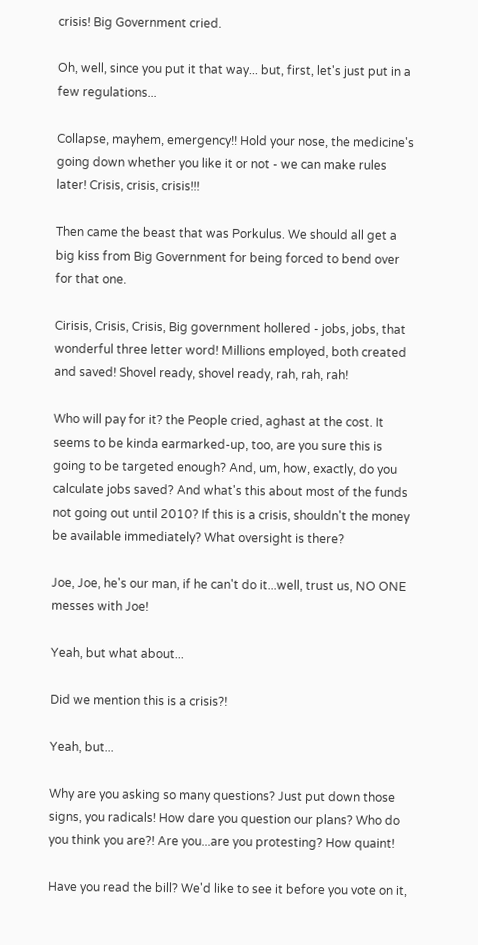crisis! Big Government cried.

Oh, well, since you put it that way... but, first, let's just put in a few regulations...

Collapse, mayhem, emergency!! Hold your nose, the medicine's going down whether you like it or not - we can make rules later! Crisis, crisis, crisis!!!

Then came the beast that was Porkulus. We should all get a big kiss from Big Government for being forced to bend over for that one.

Cirisis, Crisis, Crisis, Big government hollered - jobs, jobs, that wonderful three letter word! Millions employed, both created and saved! Shovel ready, shovel ready, rah, rah, rah!

Who will pay for it? the People cried, aghast at the cost. It seems to be kinda earmarked-up, too, are you sure this is going to be targeted enough? And, um, how, exactly, do you calculate jobs saved? And what's this about most of the funds not going out until 2010? If this is a crisis, shouldn't the money be available immediately? What oversight is there?

Joe, Joe, he's our man, if he can't do it...well, trust us, NO ONE messes with Joe!

Yeah, but what about...

Did we mention this is a crisis?!

Yeah, but...

Why are you asking so many questions? Just put down those signs, you radicals! How dare you question our plans? Who do you think you are?! Are you...are you protesting? How quaint!

Have you read the bill? We'd like to see it before you vote on it,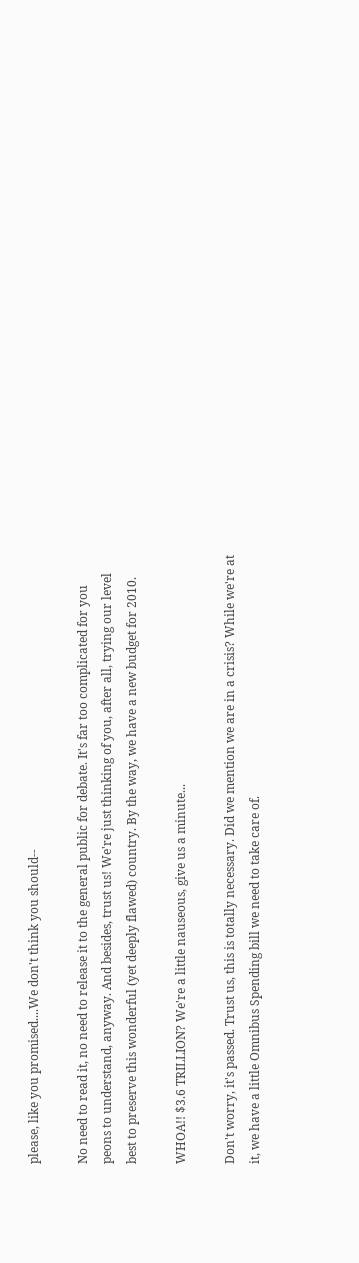please, like you promised....We don't think you should--

No need to read it, no need to release it to the general public for debate. It's far too complicated for you peons to understand, anyway. And besides, trust us! We're just thinking of you, after all, trying our level best to preserve this wonderful (yet deeply flawed) country. By the way, we have a new budget for 2010.

WHOA!! $3.6 TRILLION? We're a little nauseous, give us a minute...

Don't worry, it's passed. Trust us, this is totally necessary. Did we mention we are in a crisis? While we're at it, we have a little Omnibus Spending bill we need to take care of.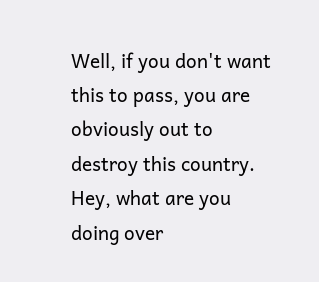Well, if you don't want this to pass, you are obviously out to destroy this country. Hey, what are you doing over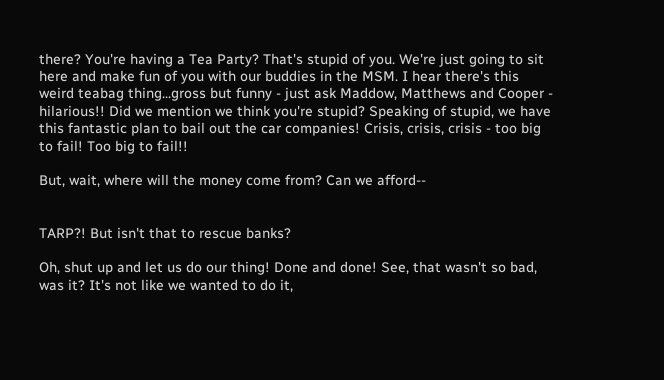there? You're having a Tea Party? That's stupid of you. We're just going to sit here and make fun of you with our buddies in the MSM. I hear there's this weird teabag thing...gross but funny - just ask Maddow, Matthews and Cooper - hilarious!! Did we mention we think you're stupid? Speaking of stupid, we have this fantastic plan to bail out the car companies! Crisis, crisis, crisis - too big to fail! Too big to fail!!

But, wait, where will the money come from? Can we afford--


TARP?! But isn't that to rescue banks?

Oh, shut up and let us do our thing! Done and done! See, that wasn't so bad, was it? It's not like we wanted to do it,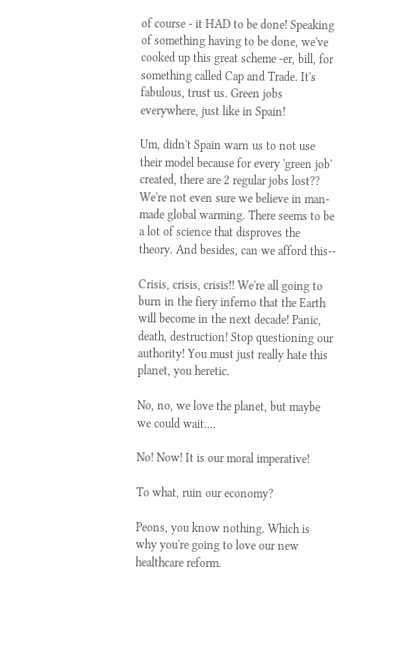of course - it HAD to be done! Speaking of something having to be done, we've cooked up this great scheme -er, bill, for something called Cap and Trade. It's fabulous, trust us. Green jobs everywhere, just like in Spain!

Um, didn't Spain warn us to not use their model because for every 'green job' created, there are 2 regular jobs lost?? We're not even sure we believe in man-made global warming. There seems to be a lot of science that disproves the theory. And besides, can we afford this--

Crisis, crisis, crisis!! We're all going to burn in the fiery inferno that the Earth will become in the next decade! Panic, death, destruction! Stop questioning our authority! You must just really hate this planet, you heretic.

No, no, we love the planet, but maybe we could wait....

No! Now! It is our moral imperative!

To what, ruin our economy?

Peons, you know nothing. Which is why you're going to love our new healthcare reform.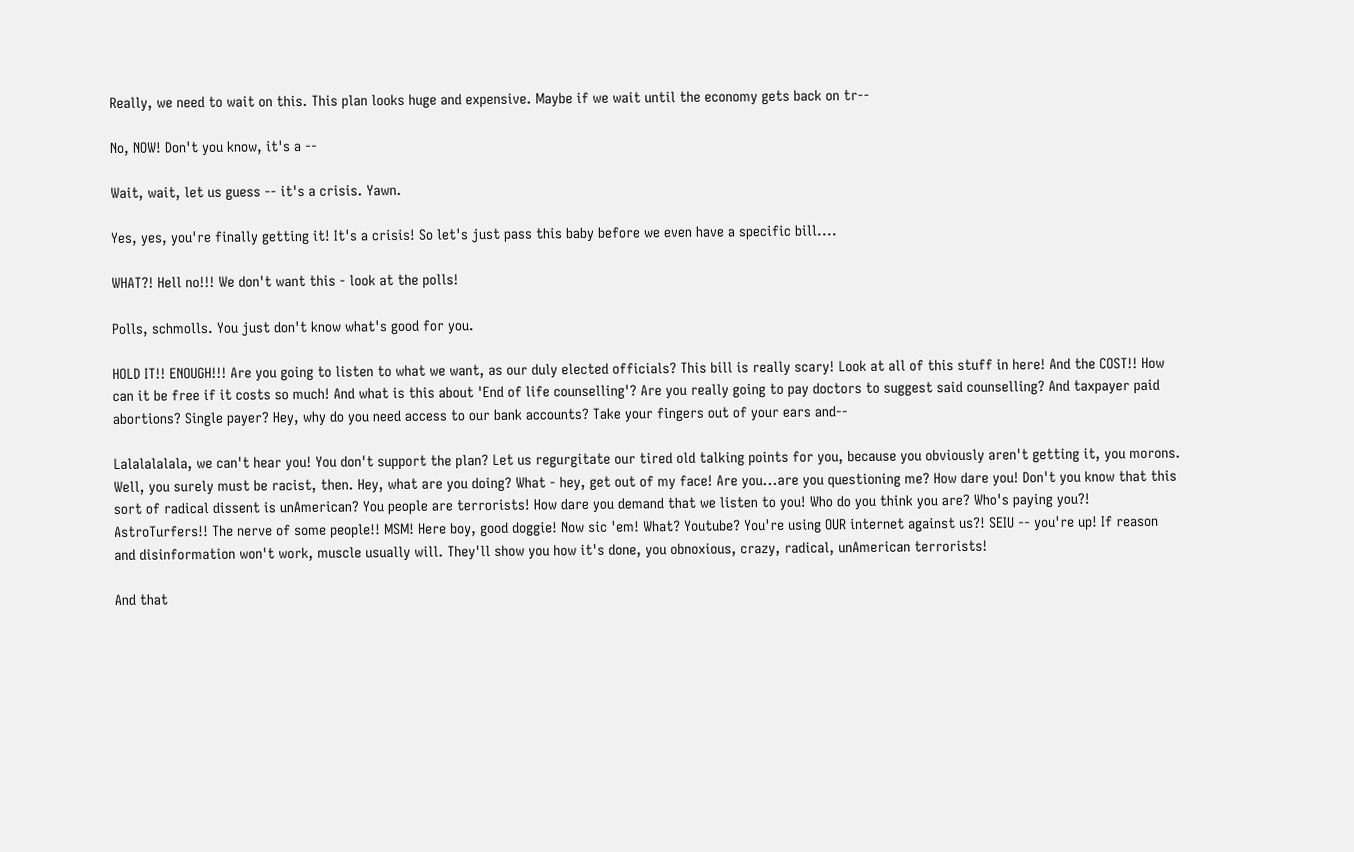Really, we need to wait on this. This plan looks huge and expensive. Maybe if we wait until the economy gets back on tr--

No, NOW! Don't you know, it's a --

Wait, wait, let us guess -- it's a crisis. Yawn.

Yes, yes, you're finally getting it! It's a crisis! So let's just pass this baby before we even have a specific bill....

WHAT?! Hell no!!! We don't want this - look at the polls!

Polls, schmolls. You just don't know what's good for you.

HOLD IT!! ENOUGH!!! Are you going to listen to what we want, as our duly elected officials? This bill is really scary! Look at all of this stuff in here! And the COST!! How can it be free if it costs so much! And what is this about 'End of life counselling'? Are you really going to pay doctors to suggest said counselling? And taxpayer paid abortions? Single payer? Hey, why do you need access to our bank accounts? Take your fingers out of your ears and--

Lalalalalala, we can't hear you! You don't support the plan? Let us regurgitate our tired old talking points for you, because you obviously aren't getting it, you morons. Well, you surely must be racist, then. Hey, what are you doing? What - hey, get out of my face! Are you...are you questioning me? How dare you! Don't you know that this sort of radical dissent is unAmerican? You people are terrorists! How dare you demand that we listen to you! Who do you think you are? Who's paying you?! AstroTurfers!! The nerve of some people!! MSM! Here boy, good doggie! Now sic 'em! What? Youtube? You're using OUR internet against us?! SEIU -- you're up! If reason and disinformation won't work, muscle usually will. They'll show you how it's done, you obnoxious, crazy, radical, unAmerican terrorists!

And that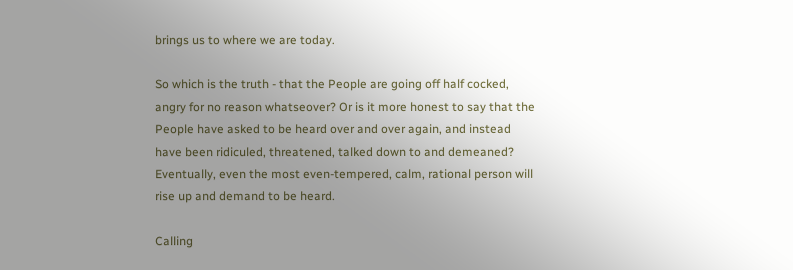brings us to where we are today.

So which is the truth - that the People are going off half cocked, angry for no reason whatseover? Or is it more honest to say that the People have asked to be heard over and over again, and instead have been ridiculed, threatened, talked down to and demeaned? Eventually, even the most even-tempered, calm, rational person will rise up and demand to be heard.

Calling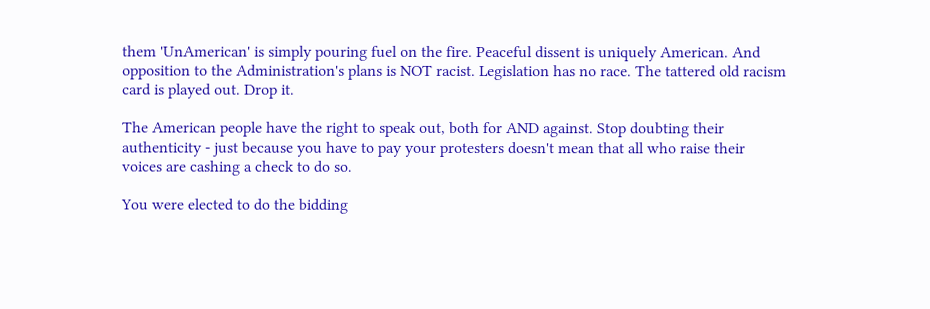them 'UnAmerican' is simply pouring fuel on the fire. Peaceful dissent is uniquely American. And opposition to the Administration's plans is NOT racist. Legislation has no race. The tattered old racism card is played out. Drop it.

The American people have the right to speak out, both for AND against. Stop doubting their authenticity - just because you have to pay your protesters doesn't mean that all who raise their voices are cashing a check to do so.

You were elected to do the bidding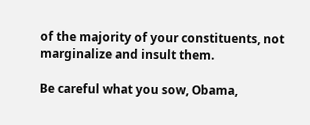of the majority of your constituents, not marginalize and insult them.

Be careful what you sow, Obama,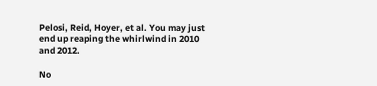Pelosi, Reid, Hoyer, et al. You may just end up reaping the whirlwind in 2010 and 2012.

No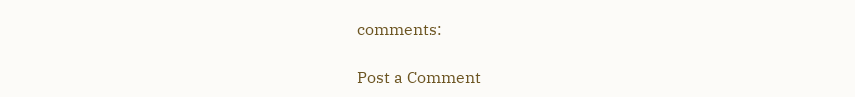comments:

Post a Comment